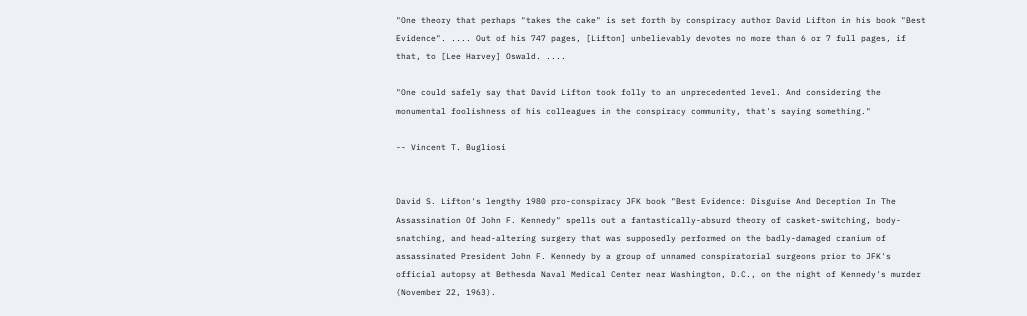"One theory that perhaps "takes the cake" is set forth by conspiracy author David Lifton in his book "Best Evidence". .... Out of his 747 pages, [Lifton] unbelievably devotes no more than 6 or 7 full pages, if that, to [Lee Harvey] Oswald. ....

"One could safely say that David Lifton took folly to an unprecedented level. And considering the monumental foolishness of his colleagues in the conspiracy community, that's saying something."

-- Vincent T. Bugliosi


David S. Lifton's lengthy 1980 pro-conspiracy JFK book "Best Evidence: Disguise And Deception In The Assassination Of John F. Kennedy" spells out a fantastically-absurd theory of casket-switching, body-snatching, and head-altering surgery that was supposedly performed on the badly-damaged cranium of assassinated President John F. Kennedy by a group of unnamed conspiratorial surgeons prior to JFK's official autopsy at Bethesda Naval Medical Center near Washington, D.C., on the night of Kennedy's murder (November 22, 1963).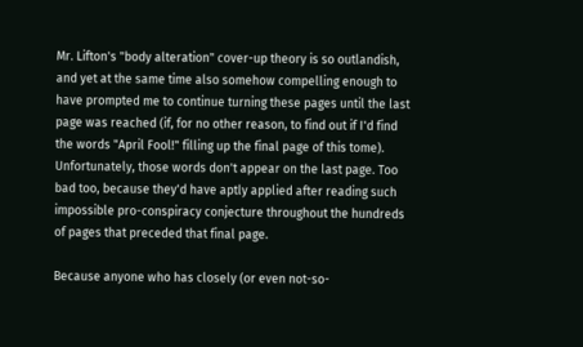Mr. Lifton's "body alteration" cover-up theory is so outlandish, and yet at the same time also somehow compelling enough to have prompted me to continue turning these pages until the last page was reached (if, for no other reason, to find out if I'd find the words "April Fool!" filling up the final page of this tome). Unfortunately, those words don't appear on the last page. Too bad too, because they'd have aptly applied after reading such impossible pro-conspiracy conjecture throughout the hundreds of pages that preceded that final page.

Because anyone who has closely (or even not-so-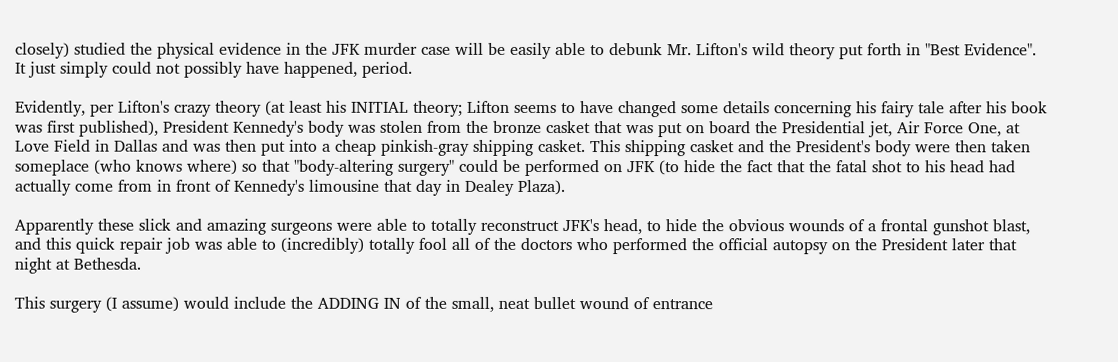closely) studied the physical evidence in the JFK murder case will be easily able to debunk Mr. Lifton's wild theory put forth in "Best Evidence". It just simply could not possibly have happened, period.

Evidently, per Lifton's crazy theory (at least his INITIAL theory; Lifton seems to have changed some details concerning his fairy tale after his book was first published), President Kennedy's body was stolen from the bronze casket that was put on board the Presidential jet, Air Force One, at Love Field in Dallas and was then put into a cheap pinkish-gray shipping casket. This shipping casket and the President's body were then taken someplace (who knows where) so that "body-altering surgery" could be performed on JFK (to hide the fact that the fatal shot to his head had actually come from in front of Kennedy's limousine that day in Dealey Plaza).

Apparently these slick and amazing surgeons were able to totally reconstruct JFK's head, to hide the obvious wounds of a frontal gunshot blast, and this quick repair job was able to (incredibly) totally fool all of the doctors who performed the official autopsy on the President later that night at Bethesda.

This surgery (I assume) would include the ADDING IN of the small, neat bullet wound of entrance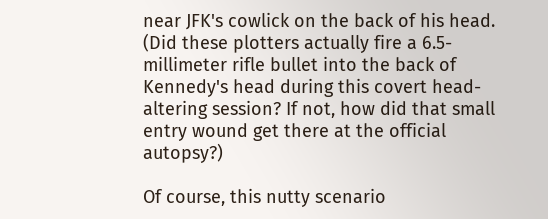near JFK's cowlick on the back of his head. (Did these plotters actually fire a 6.5-millimeter rifle bullet into the back of Kennedy's head during this covert head-altering session? If not, how did that small entry wound get there at the official autopsy?)

Of course, this nutty scenario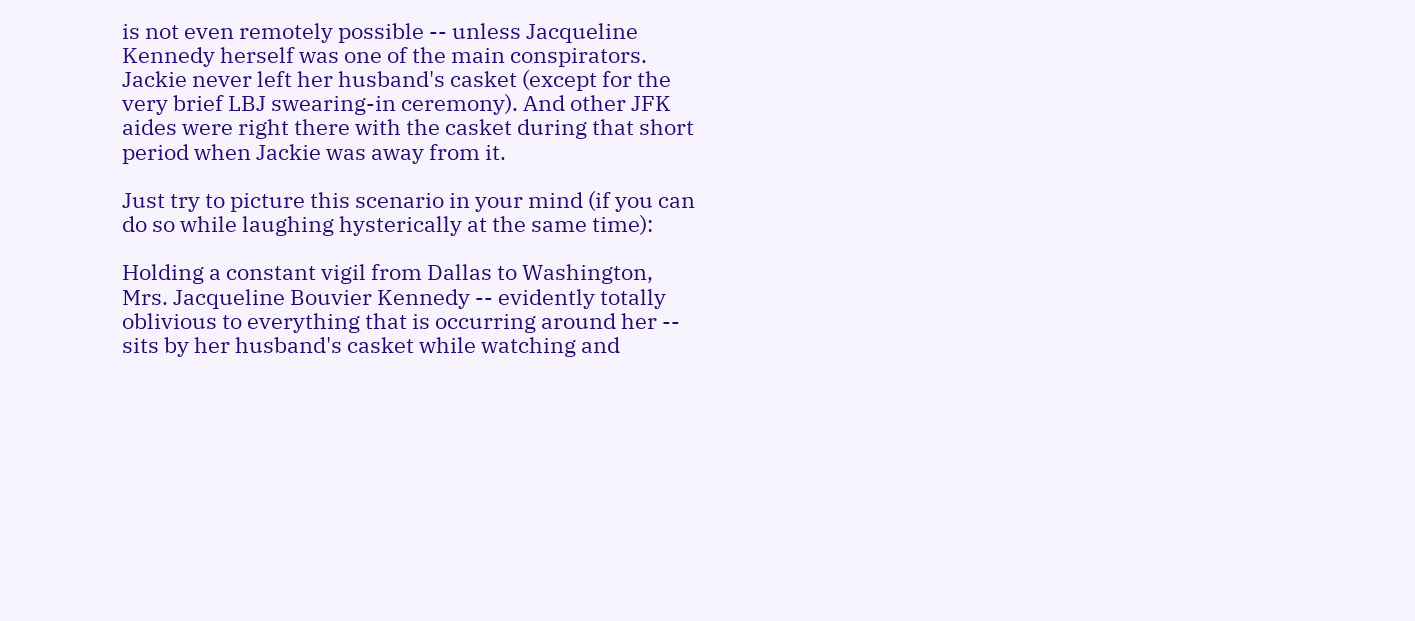is not even remotely possible -- unless Jacqueline Kennedy herself was one of the main conspirators. Jackie never left her husband's casket (except for the very brief LBJ swearing-in ceremony). And other JFK aides were right there with the casket during that short period when Jackie was away from it.

Just try to picture this scenario in your mind (if you can do so while laughing hysterically at the same time):

Holding a constant vigil from Dallas to Washington, Mrs. Jacqueline Bouvier Kennedy -- evidently totally oblivious to everything that is occurring around her -- sits by her husband's casket while watching and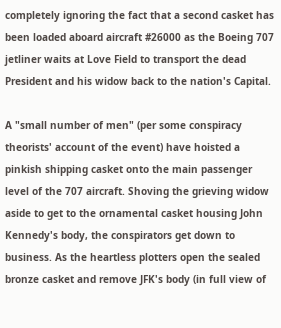completely ignoring the fact that a second casket has been loaded aboard aircraft #26000 as the Boeing 707 jetliner waits at Love Field to transport the dead President and his widow back to the nation's Capital.

A "small number of men" (per some conspiracy theorists' account of the event) have hoisted a pinkish shipping casket onto the main passenger level of the 707 aircraft. Shoving the grieving widow aside to get to the ornamental casket housing John Kennedy's body, the conspirators get down to business. As the heartless plotters open the sealed bronze casket and remove JFK's body (in full view of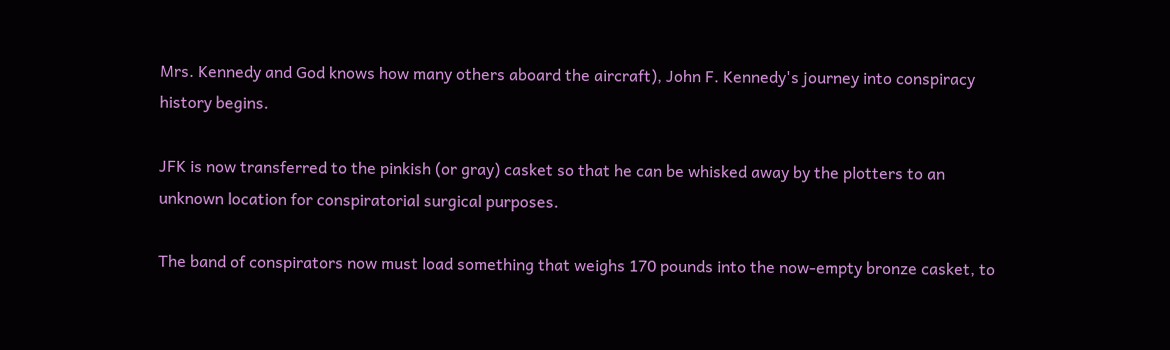Mrs. Kennedy and God knows how many others aboard the aircraft), John F. Kennedy's journey into conspiracy history begins.

JFK is now transferred to the pinkish (or gray) casket so that he can be whisked away by the plotters to an unknown location for conspiratorial surgical purposes.

The band of conspirators now must load something that weighs 170 pounds into the now-empty bronze casket, to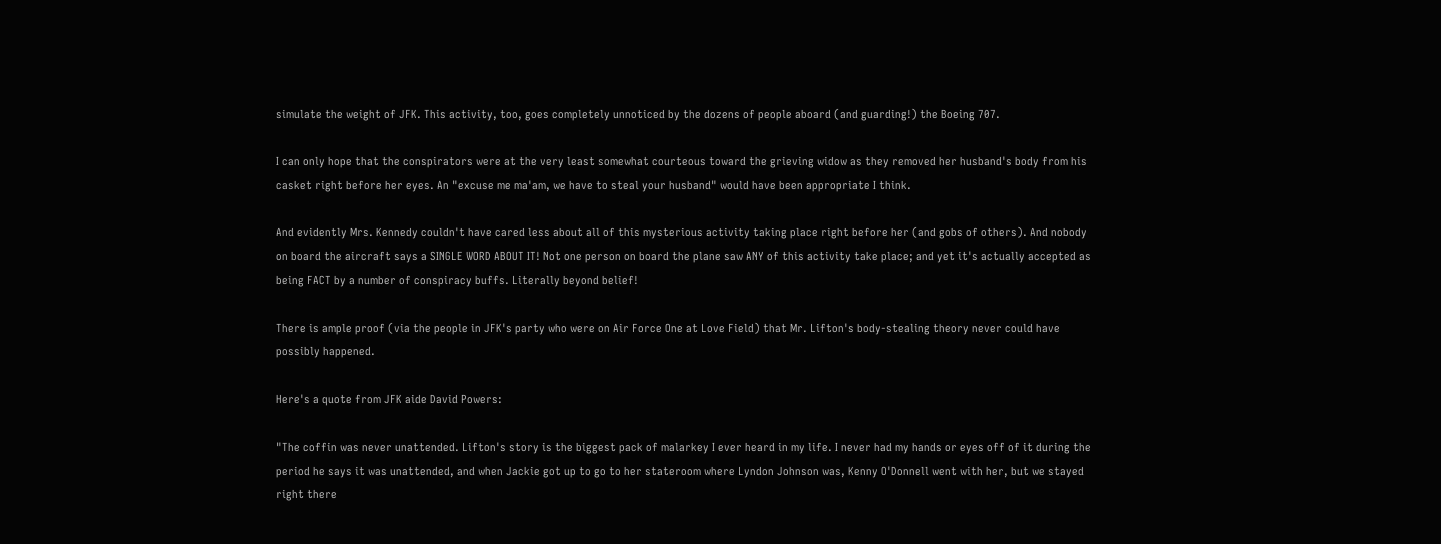simulate the weight of JFK. This activity, too, goes completely unnoticed by the dozens of people aboard (and guarding!) the Boeing 707.

I can only hope that the conspirators were at the very least somewhat courteous toward the grieving widow as they removed her husband's body from his casket right before her eyes. An "excuse me ma'am, we have to steal your husband" would have been appropriate I think.

And evidently Mrs. Kennedy couldn't have cared less about all of this mysterious activity taking place right before her (and gobs of others). And nobody on board the aircraft says a SINGLE WORD ABOUT IT! Not one person on board the plane saw ANY of this activity take place; and yet it's actually accepted as being FACT by a number of conspiracy buffs. Literally beyond belief!

There is ample proof (via the people in JFK's party who were on Air Force One at Love Field) that Mr. Lifton's body-stealing theory never could have possibly happened.

Here's a quote from JFK aide David Powers:

"The coffin was never unattended. Lifton's story is the biggest pack of malarkey I ever heard in my life. I never had my hands or eyes off of it during the period he says it was unattended, and when Jackie got up to go to her stateroom where Lyndon Johnson was, Kenny O'Donnell went with her, but we stayed right there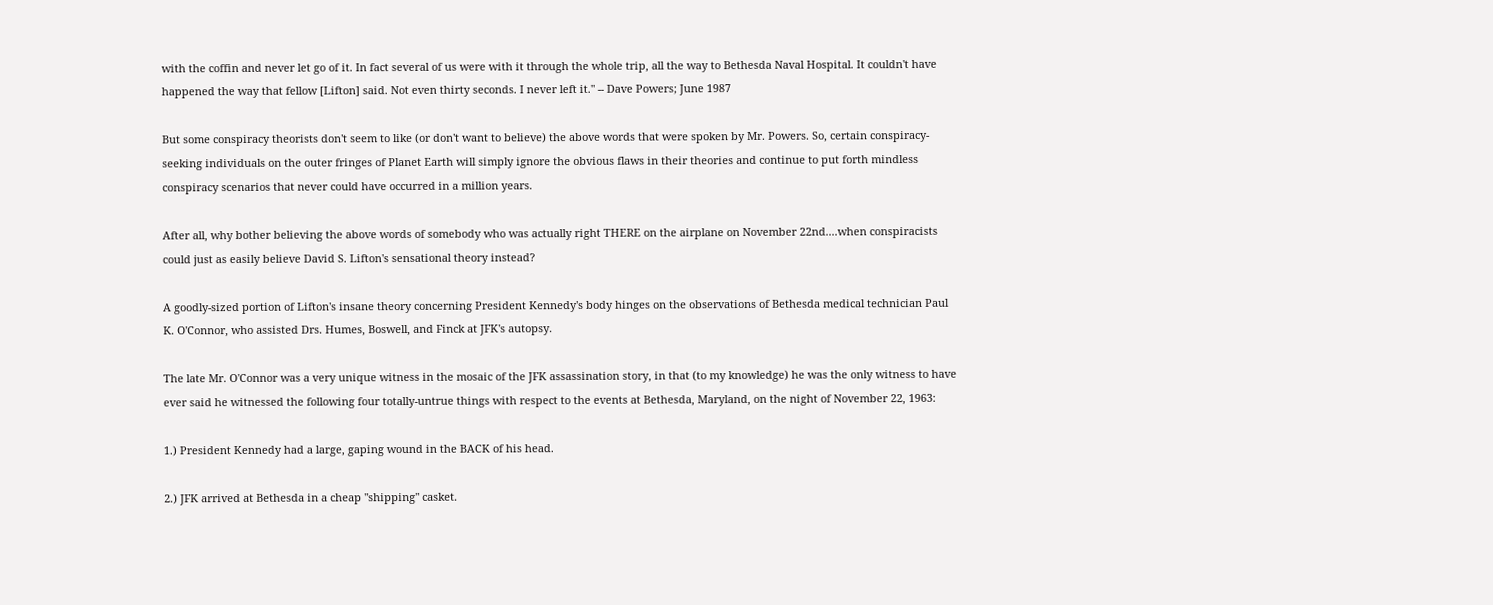with the coffin and never let go of it. In fact several of us were with it through the whole trip, all the way to Bethesda Naval Hospital. It couldn't have happened the way that fellow [Lifton] said. Not even thirty seconds. I never left it." -- Dave Powers; June 1987

But some conspiracy theorists don't seem to like (or don't want to believe) the above words that were spoken by Mr. Powers. So, certain conspiracy-seeking individuals on the outer fringes of Planet Earth will simply ignore the obvious flaws in their theories and continue to put forth mindless conspiracy scenarios that never could have occurred in a million years.

After all, why bother believing the above words of somebody who was actually right THERE on the airplane on November 22nd....when conspiracists could just as easily believe David S. Lifton's sensational theory instead?

A goodly-sized portion of Lifton's insane theory concerning President Kennedy's body hinges on the observations of Bethesda medical technician Paul K. O'Connor, who assisted Drs. Humes, Boswell, and Finck at JFK's autopsy.

The late Mr. O'Connor was a very unique witness in the mosaic of the JFK assassination story, in that (to my knowledge) he was the only witness to have ever said he witnessed the following four totally-untrue things with respect to the events at Bethesda, Maryland, on the night of November 22, 1963:

1.) President Kennedy had a large, gaping wound in the BACK of his head.

2.) JFK arrived at Bethesda in a cheap "shipping" casket.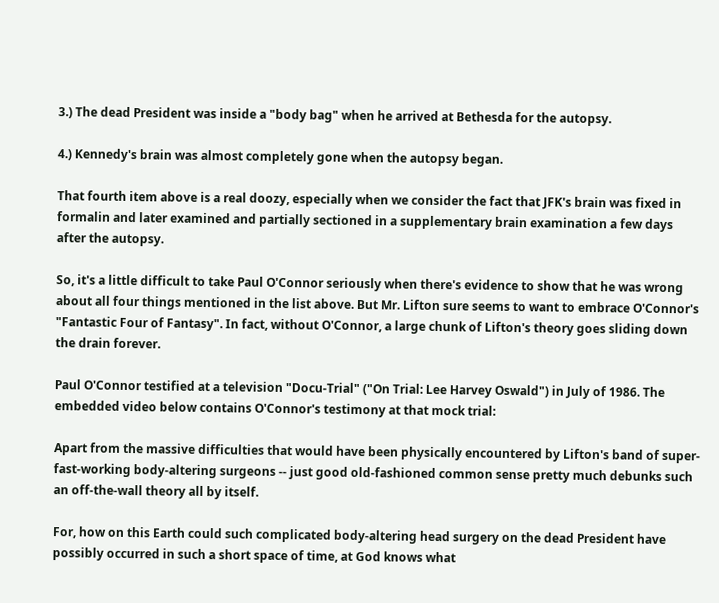3.) The dead President was inside a "body bag" when he arrived at Bethesda for the autopsy.

4.) Kennedy's brain was almost completely gone when the autopsy began.

That fourth item above is a real doozy, especially when we consider the fact that JFK's brain was fixed in formalin and later examined and partially sectioned in a supplementary brain examination a few days after the autopsy.

So, it's a little difficult to take Paul O'Connor seriously when there's evidence to show that he was wrong about all four things mentioned in the list above. But Mr. Lifton sure seems to want to embrace O'Connor's "Fantastic Four of Fantasy". In fact, without O'Connor, a large chunk of Lifton's theory goes sliding down the drain forever.

Paul O'Connor testified at a television "Docu-Trial" ("On Trial: Lee Harvey Oswald") in July of 1986. The embedded video below contains O'Connor's testimony at that mock trial:

Apart from the massive difficulties that would have been physically encountered by Lifton's band of super-fast-working body-altering surgeons -- just good old-fashioned common sense pretty much debunks such an off-the-wall theory all by itself.

For, how on this Earth could such complicated body-altering head surgery on the dead President have possibly occurred in such a short space of time, at God knows what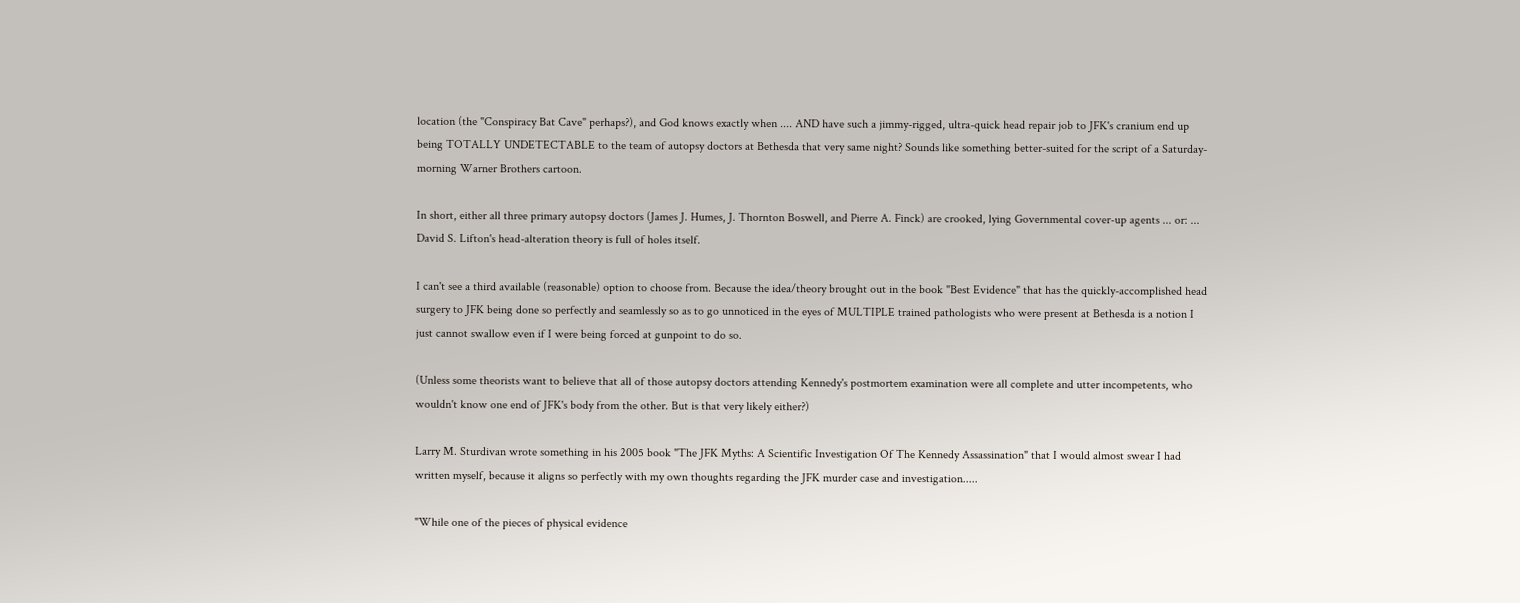location (the "Conspiracy Bat Cave" perhaps?), and God knows exactly when .... AND have such a jimmy-rigged, ultra-quick head repair job to JFK's cranium end up being TOTALLY UNDETECTABLE to the team of autopsy doctors at Bethesda that very same night? Sounds like something better-suited for the script of a Saturday-morning Warner Brothers cartoon.

In short, either all three primary autopsy doctors (James J. Humes, J. Thornton Boswell, and Pierre A. Finck) are crooked, lying Governmental cover-up agents ... or: ... David S. Lifton's head-alteration theory is full of holes itself.

I can't see a third available (reasonable) option to choose from. Because the idea/theory brought out in the book "Best Evidence" that has the quickly-accomplished head surgery to JFK being done so perfectly and seamlessly so as to go unnoticed in the eyes of MULTIPLE trained pathologists who were present at Bethesda is a notion I just cannot swallow even if I were being forced at gunpoint to do so.

(Unless some theorists want to believe that all of those autopsy doctors attending Kennedy's postmortem examination were all complete and utter incompetents, who wouldn't know one end of JFK's body from the other. But is that very likely either?)

Larry M. Sturdivan wrote something in his 2005 book "The JFK Myths: A Scientific Investigation Of The Kennedy Assassination" that I would almost swear I had written myself, because it aligns so perfectly with my own thoughts regarding the JFK murder case and investigation.....

"While one of the pieces of physical evidence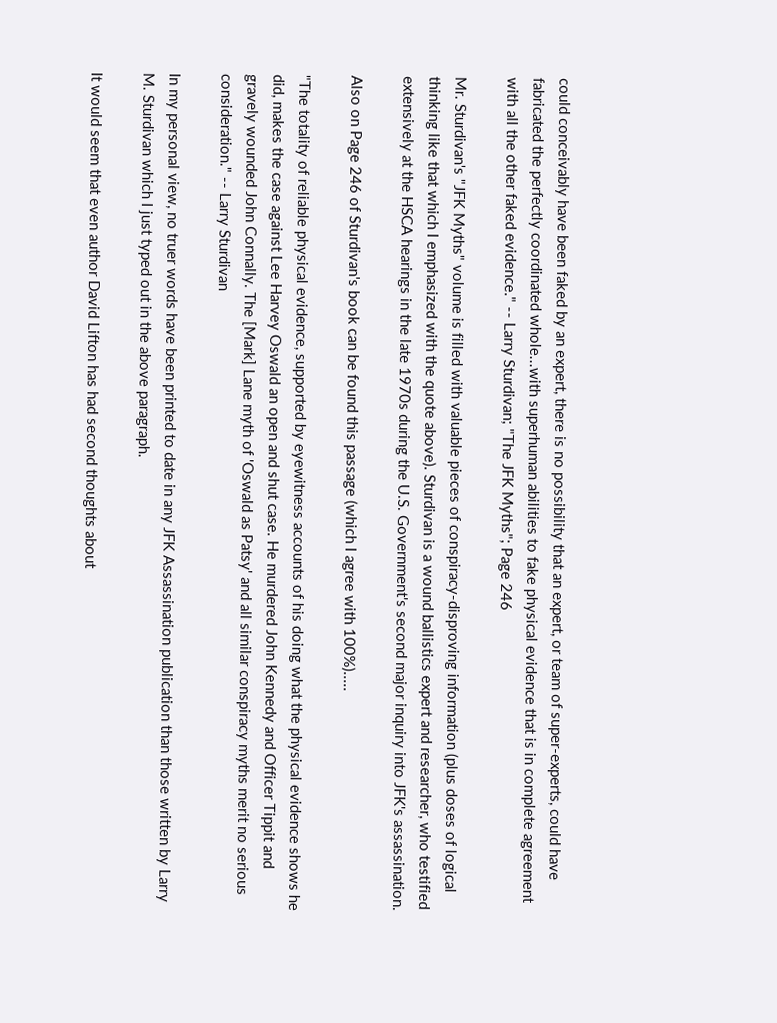could conceivably have been faked by an expert, there is no possibility that an expert, or team of super-experts, could have fabricated the perfectly coordinated whole...with superhuman abilities to fake physical evidence that is in complete agreement with all the other faked evidence." -- Larry Sturdivan; "The JFK Myths"; Page 246

Mr. Sturdivan's "JFK Myths" volume is filled with valuable pieces of conspiracy-disproving information (plus doses of logical thinking like that which I emphasized with the quote above). Sturdivan is a wound ballistics expert and researcher, who testified extensively at the HSCA hearings in the late 1970s during the U.S. Government's second major inquiry into JFK's assassination.

Also on Page 246 of Sturdivan's book can be found this passage (which I agree with 100%).....

"The totality of reliable physical evidence, supported by eyewitness accounts of his doing what the physical evidence shows he did, makes the case against Lee Harvey Oswald an open and shut case. He murdered John Kennedy and Officer Tippit and gravely wounded John Connally. The [Mark] Lane myth of 'Oswald as Patsy' and all similar conspiracy myths merit no serious consideration." -- Larry Sturdivan

In my personal view, no truer words have been printed to date in any JFK Assassination publication than those written by Larry M. Sturdivan which I just typed out in the above paragraph.

It would seem that even author David Lifton has had second thoughts about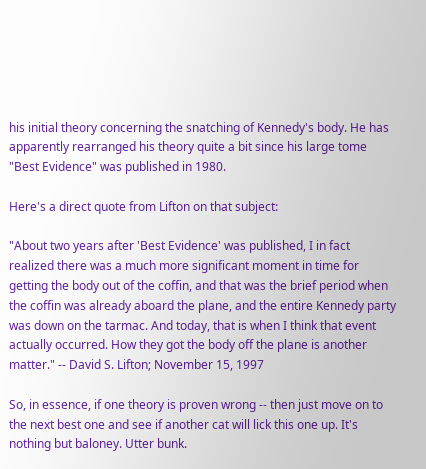his initial theory concerning the snatching of Kennedy's body. He has apparently rearranged his theory quite a bit since his large tome "Best Evidence" was published in 1980.

Here's a direct quote from Lifton on that subject:

"About two years after 'Best Evidence' was published, I in fact realized there was a much more significant moment in time for getting the body out of the coffin, and that was the brief period when the coffin was already aboard the plane, and the entire Kennedy party was down on the tarmac. And today, that is when I think that event actually occurred. How they got the body off the plane is another matter." -- David S. Lifton; November 15, 1997

So, in essence, if one theory is proven wrong -- then just move on to the next best one and see if another cat will lick this one up. It's nothing but baloney. Utter bunk.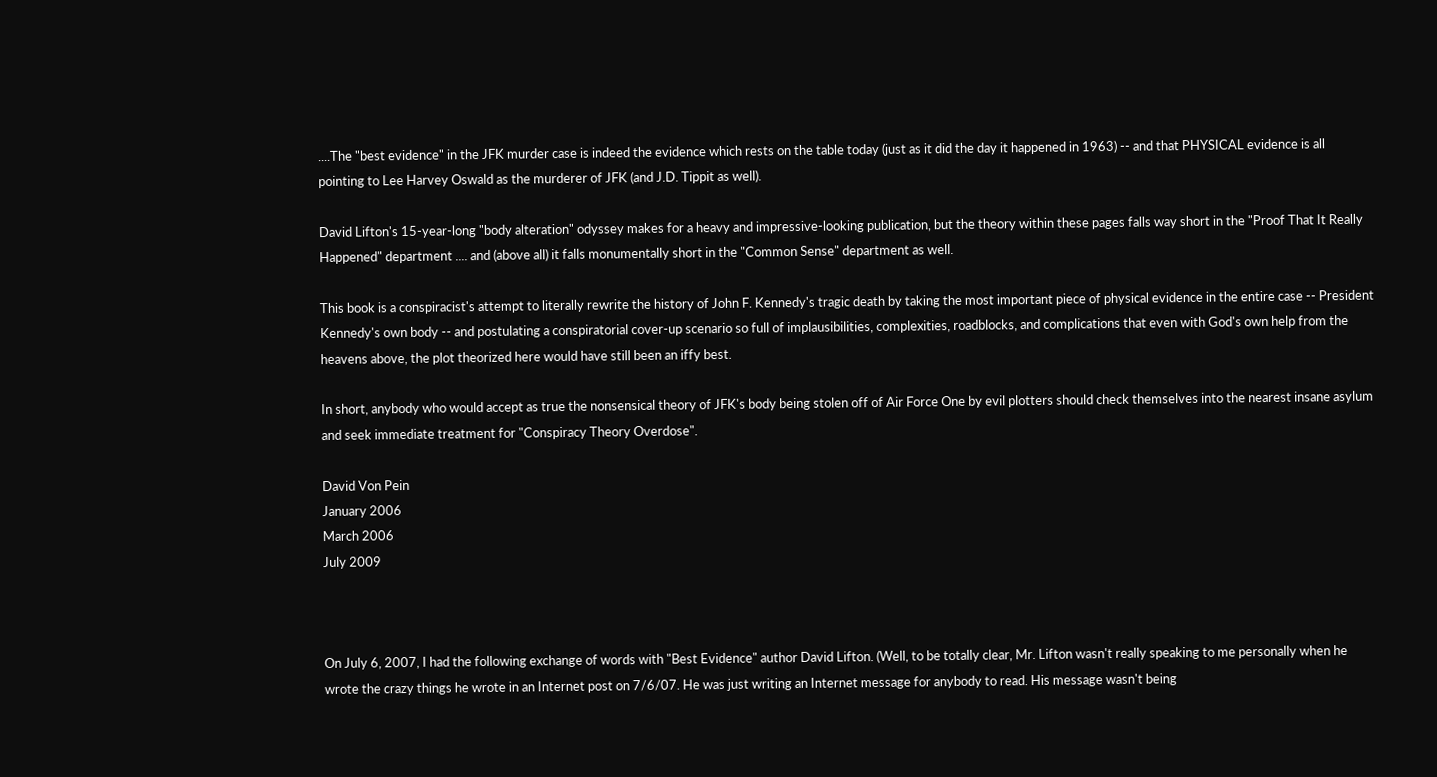....The "best evidence" in the JFK murder case is indeed the evidence which rests on the table today (just as it did the day it happened in 1963) -- and that PHYSICAL evidence is all pointing to Lee Harvey Oswald as the murderer of JFK (and J.D. Tippit as well).

David Lifton's 15-year-long "body alteration" odyssey makes for a heavy and impressive-looking publication, but the theory within these pages falls way short in the "Proof That It Really Happened" department .... and (above all) it falls monumentally short in the "Common Sense" department as well.

This book is a conspiracist's attempt to literally rewrite the history of John F. Kennedy's tragic death by taking the most important piece of physical evidence in the entire case -- President Kennedy's own body -- and postulating a conspiratorial cover-up scenario so full of implausibilities, complexities, roadblocks, and complications that even with God's own help from the heavens above, the plot theorized here would have still been an iffy best.

In short, anybody who would accept as true the nonsensical theory of JFK's body being stolen off of Air Force One by evil plotters should check themselves into the nearest insane asylum and seek immediate treatment for "Conspiracy Theory Overdose".

David Von Pein
January 2006
March 2006
July 2009



On July 6, 2007, I had the following exchange of words with "Best Evidence" author David Lifton. (Well, to be totally clear, Mr. Lifton wasn't really speaking to me personally when he wrote the crazy things he wrote in an Internet post on 7/6/07. He was just writing an Internet message for anybody to read. His message wasn't being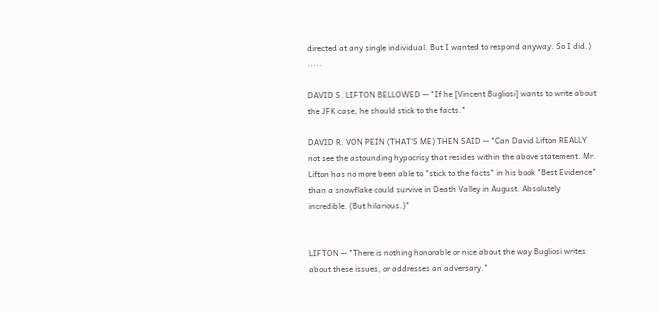directed at any single individual. But I wanted to respond anyway. So I did.) .....

DAVID S. LIFTON BELLOWED -- "If he [Vincent Bugliosi] wants to write about the JFK case, he should stick to the facts."

DAVID R. VON PEIN (THAT'S ME) THEN SAID -- "Can David Lifton REALLY not see the astounding hypocrisy that resides within the above statement. Mr. Lifton has no more been able to "stick to the facts" in his book "Best Evidence" than a snowflake could survive in Death Valley in August. Absolutely incredible. (But hilarious.)"


LIFTON -- "There is nothing honorable or nice about the way Bugliosi writes about these issues, or addresses an adversary."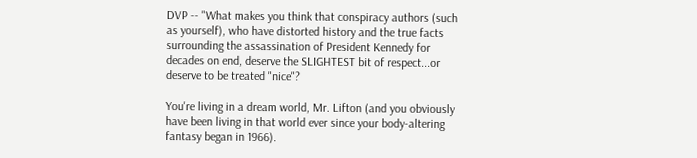DVP -- "What makes you think that conspiracy authors (such as yourself), who have distorted history and the true facts surrounding the assassination of President Kennedy for decades on end, deserve the SLIGHTEST bit of respect...or deserve to be treated "nice"?

You're living in a dream world, Mr. Lifton (and you obviously have been living in that world ever since your body-altering fantasy began in 1966).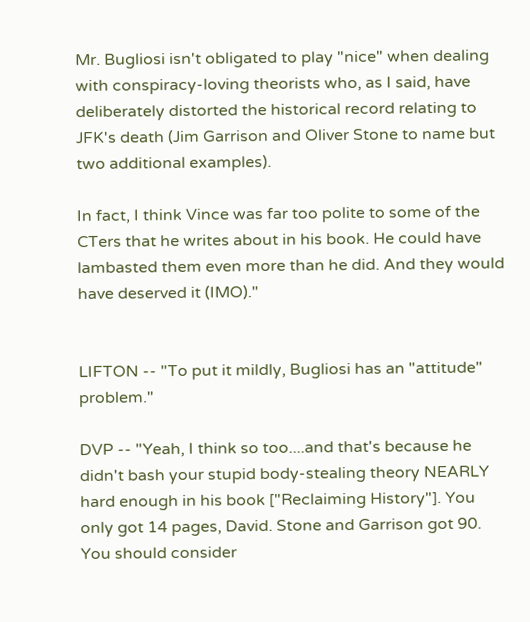Mr. Bugliosi isn't obligated to play "nice" when dealing with conspiracy-loving theorists who, as I said, have deliberately distorted the historical record relating to JFK's death (Jim Garrison and Oliver Stone to name but two additional examples).

In fact, I think Vince was far too polite to some of the CTers that he writes about in his book. He could have lambasted them even more than he did. And they would have deserved it (IMO)."


LIFTON -- "To put it mildly, Bugliosi has an "attitude" problem."

DVP -- "Yeah, I think so too....and that's because he didn't bash your stupid body-stealing theory NEARLY hard enough in his book ["Reclaiming History"]. You only got 14 pages, David. Stone and Garrison got 90. You should consider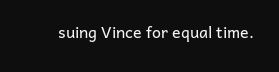suing Vince for equal time.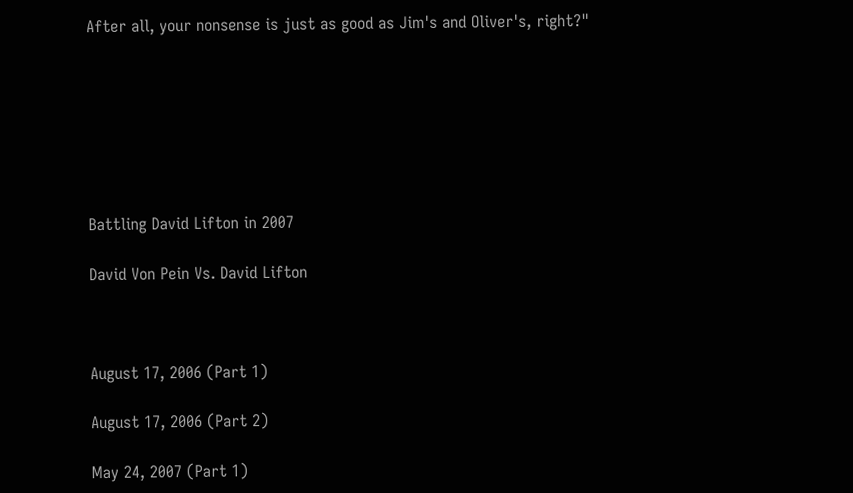After all, your nonsense is just as good as Jim's and Oliver's, right?"







Battling David Lifton in 2007

David Von Pein Vs. David Lifton



August 17, 2006 (Part 1)

August 17, 2006 (Part 2)

May 24, 2007 (Part 1)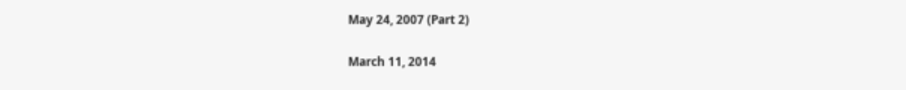May 24, 2007 (Part 2)

March 11, 2014